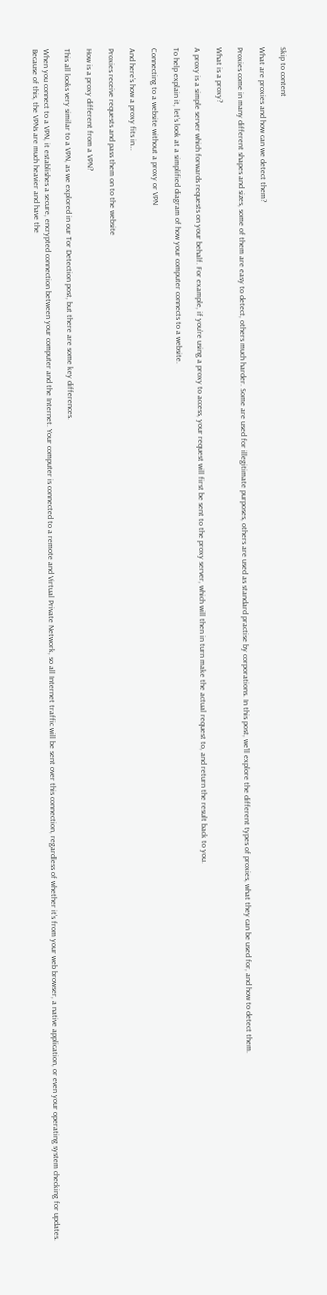Skip to content

What are proxies and how can we detect them?

Proxies come in many different shapes and sizes, some of them are easy to detect, others much harder. Some are used for illegitimate purposes, others are used as standard practise by corporations. In this post, we’ll explore the different types of proxies, what they can be used for, and how to detect them.

What is a proxy?

A proxy is a simple server which forwards requests on your behalf. For example, if you’re using a proxy to access, your request will first be sent to the proxy server, which will then in turn make the actual request to, and return the result back to you.

To help explain it, let’s look at a simplified diagram of how your computer connects to a website.

Connecting to a website without a proxy or VPN

And here’s how a proxy fits in…

Proxies receive requests and pass them on to the website

How is a proxy different from a VPN?

This all looks very similar to a VPN, as we explored in our Tor Detection post, but there are some key differences.

When you connect to a VPN, it establishes a secure, encrypted connection between your computer and the Internet. Your computer is connected to a remote and Virtual Private Network, so all Internet traffic will be sent over this connection, regardless of whether it’s from your web browser, a native application, or even your operating system checking for updates. Because of this, the VPNs are much heavier and have the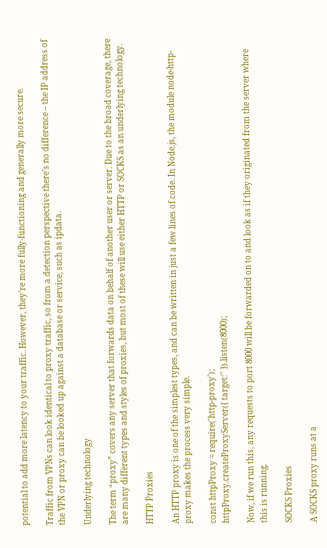potential to add more latency to your traffic. However, they’re more fully-functioning and generally more secure.

Traffic from VPNs can look identical to proxy traffic, so from a detection perspective there’s no difference – the IP address of the VPN or proxy can be looked up against a database or service, such as ipdata.

Underlying technology

The term “proxy” covers any server that forwards data on behalf of another user or server. Due to the broad coverage, there are many different types and styles of proxies, but most of these will use either HTTP or SOCKS as an underlying technology.

HTTP Proxies

An HTTP proxy is one of the simplest types, and can be written in just a few lines of code. In Node.js, the module node-http-proxy makes the process very simple.

const httpProxy = require('http-proxy');
httpProxy.createProxyServer({ target:'' }).listen(8000);

Now, if we run this, any requests to port 8000 will be forwarded on to and look as if they originated from the server where this is running.

SOCKS Proxies

A SOCKS proxy runs at a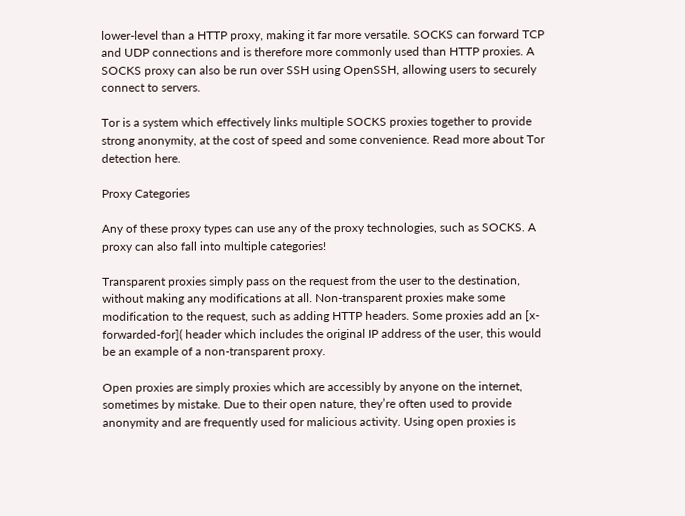lower-level than a HTTP proxy, making it far more versatile. SOCKS can forward TCP and UDP connections and is therefore more commonly used than HTTP proxies. A SOCKS proxy can also be run over SSH using OpenSSH, allowing users to securely connect to servers.

Tor is a system which effectively links multiple SOCKS proxies together to provide strong anonymity, at the cost of speed and some convenience. Read more about Tor detection here.

Proxy Categories

Any of these proxy types can use any of the proxy technologies, such as SOCKS. A proxy can also fall into multiple categories!

Transparent proxies simply pass on the request from the user to the destination, without making any modifications at all. Non-transparent proxies make some modification to the request, such as adding HTTP headers. Some proxies add an [x-forwarded-for]( header which includes the original IP address of the user, this would be an example of a non-transparent proxy.

Open proxies are simply proxies which are accessibly by anyone on the internet, sometimes by mistake. Due to their open nature, they’re often used to provide anonymity and are frequently used for malicious activity. Using open proxies is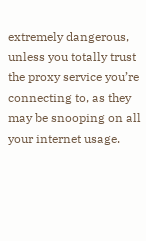extremely dangerous, unless you totally trust the proxy service you’re connecting to, as they may be snooping on all your internet usage.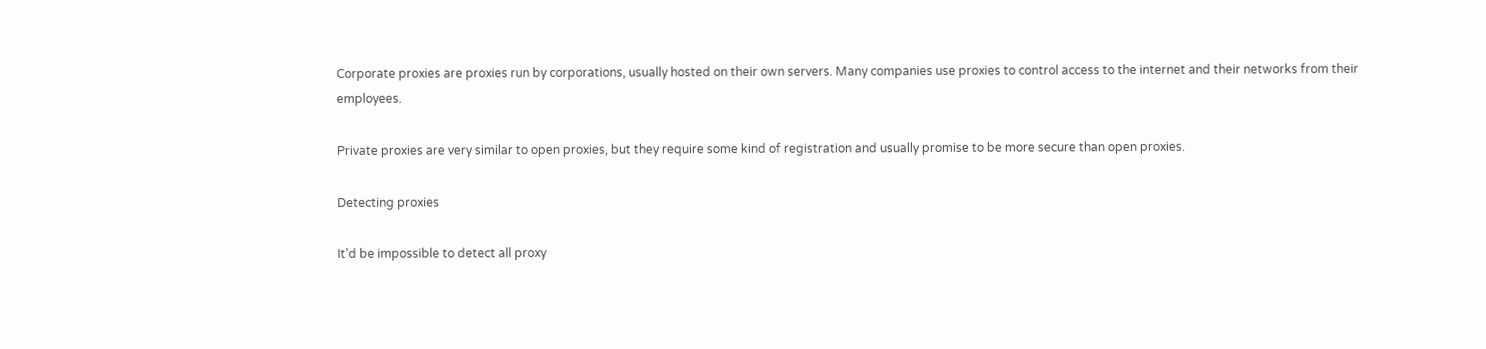Corporate proxies are proxies run by corporations, usually hosted on their own servers. Many companies use proxies to control access to the internet and their networks from their employees.

Private proxies are very similar to open proxies, but they require some kind of registration and usually promise to be more secure than open proxies.

Detecting proxies

It’d be impossible to detect all proxy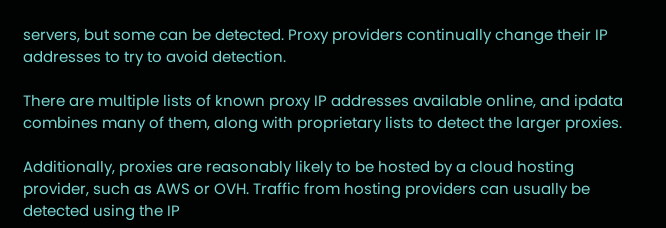servers, but some can be detected. Proxy providers continually change their IP addresses to try to avoid detection.

There are multiple lists of known proxy IP addresses available online, and ipdata combines many of them, along with proprietary lists to detect the larger proxies.

Additionally, proxies are reasonably likely to be hosted by a cloud hosting provider, such as AWS or OVH. Traffic from hosting providers can usually be detected using the IP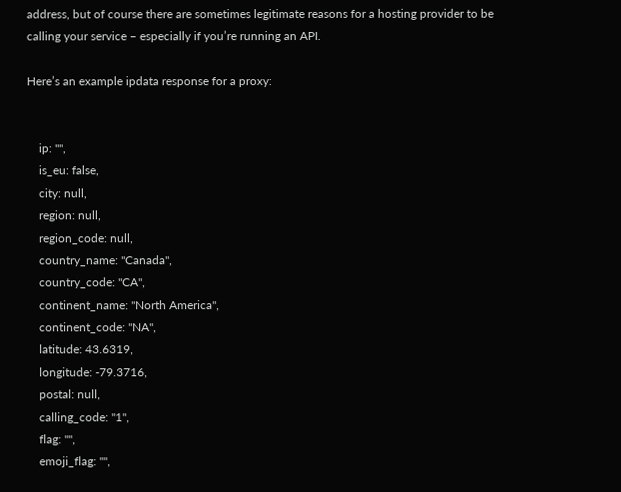address, but of course there are sometimes legitimate reasons for a hosting provider to be calling your service – especially if you’re running an API.

Here’s an example ipdata response for a proxy:


    ip: "",
    is_eu: false,
    city: null,
    region: null,
    region_code: null,
    country_name: "Canada",
    country_code: "CA",
    continent_name: "North America",
    continent_code: "NA",
    latitude: 43.6319,
    longitude: -79.3716,
    postal: null,
    calling_code: "1",
    flag: "",
    emoji_flag: "",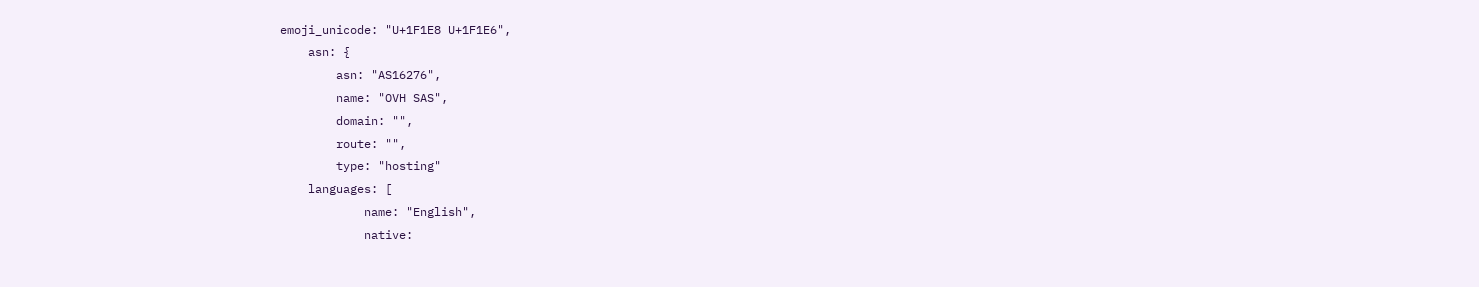emoji_unicode: "U+1F1E8 U+1F1E6",
    asn: {
        asn: "AS16276",
        name: "OVH SAS",
        domain: "",
        route: "",
        type: "hosting"
    languages: [
            name: "English",
            native: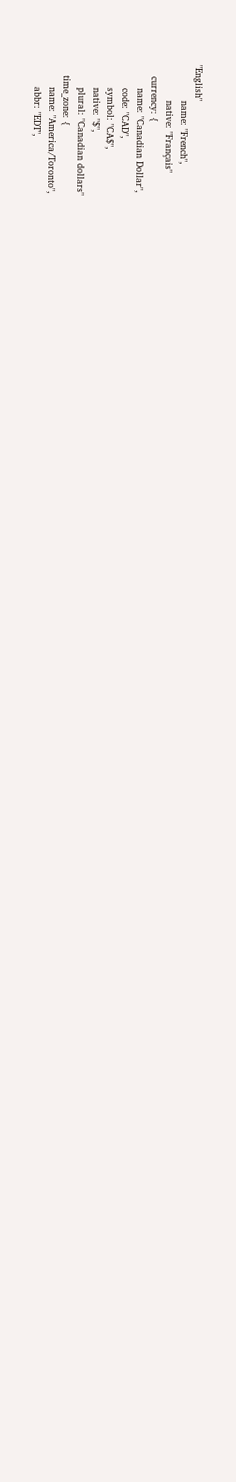"English"
            name: "French",
            native: "Français"
    currency: {
        name: "Canadian Dollar",
        code: "CAD",
        symbol: "CA$",
        native: "$",
        plural: "Canadian dollars"
    time_zone: {
        name: "America/Toronto",
        abbr: "EDT",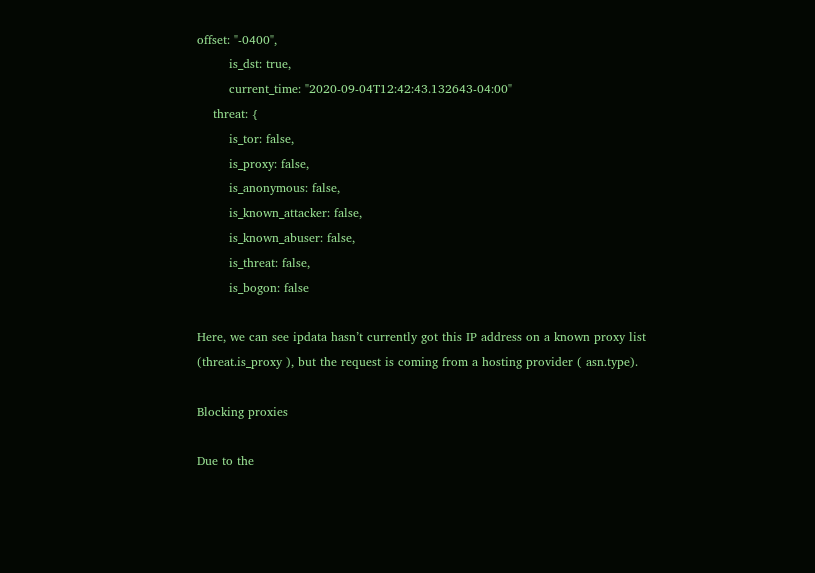offset: "-0400",
        is_dst: true,
        current_time: "2020-09-04T12:42:43.132643-04:00"
    threat: {
        is_tor: false,
        is_proxy: false,
        is_anonymous: false,
        is_known_attacker: false,
        is_known_abuser: false,
        is_threat: false,
        is_bogon: false

Here, we can see ipdata hasn’t currently got this IP address on a known proxy list (threat.is_proxy ), but the request is coming from a hosting provider ( asn.type).

Blocking proxies

Due to the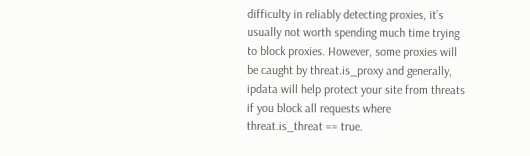difficulty in reliably detecting proxies, it’s usually not worth spending much time trying to block proxies. However, some proxies will be caught by threat.is_proxy and generally, ipdata will help protect your site from threats if you block all requests where threat.is_threat == true.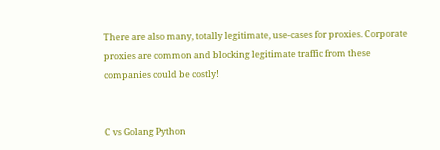There are also many, totally legitimate, use-cases for proxies. Corporate proxies are common and blocking legitimate traffic from these companies could be costly!


C vs Golang Python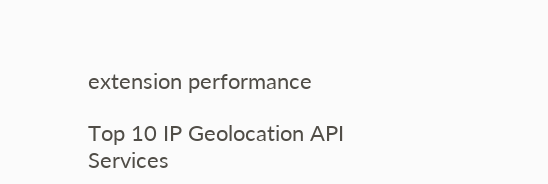extension performance

Top 10 IP Geolocation API Services